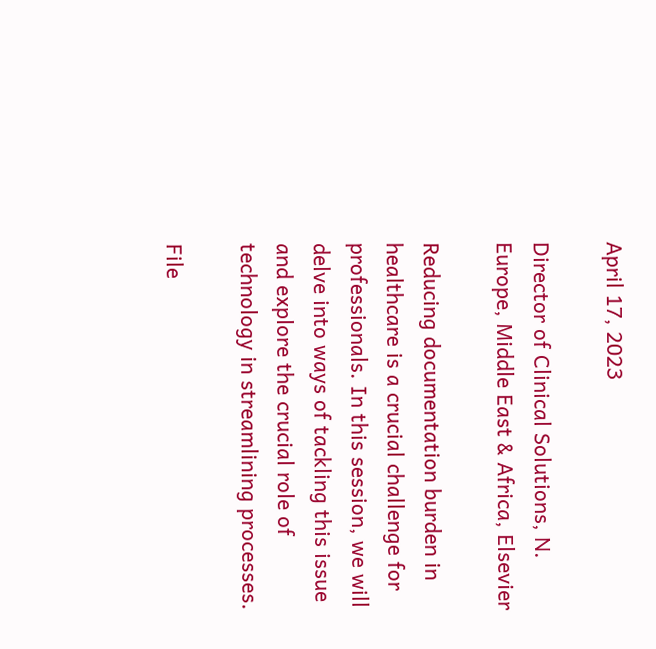April 17, 2023

Director of Clinical Solutions, N. Europe, Middle East & Africa, Elsevier

Reducing documentation burden in healthcare is a crucial challenge for professionals. In this session, we will delve into ways of tackling this issue and explore the crucial role of technology in streamlining processes.

File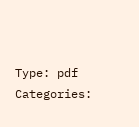Type: pdf
Categories: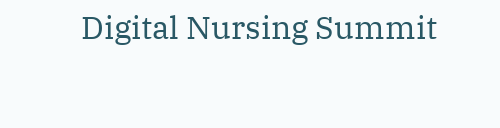Digital Nursing Summit